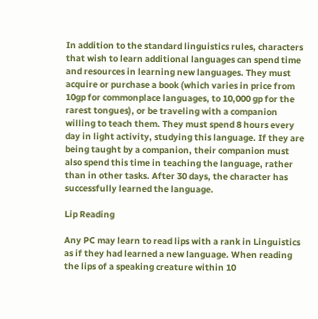In addition to the standard linguistics rules, characters that wish to learn additional languages can spend time and resources in learning new languages. They must acquire or purchase a book (which varies in price from 10gp for commonplace languages, to 10,000 gp for the rarest tongues), or be traveling with a companion willing to teach them. They must spend 8 hours every day in light activity, studying this language. If they are being taught by a companion, their companion must also spend this time in teaching the language, rather than in other tasks. After 30 days, the character has successfully learned the language.

Lip Reading

Any PC may learn to read lips with a rank in Linguistics as if they had learned a new language. When reading the lips of a speaking creature within 10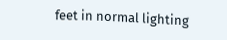feet in normal lighting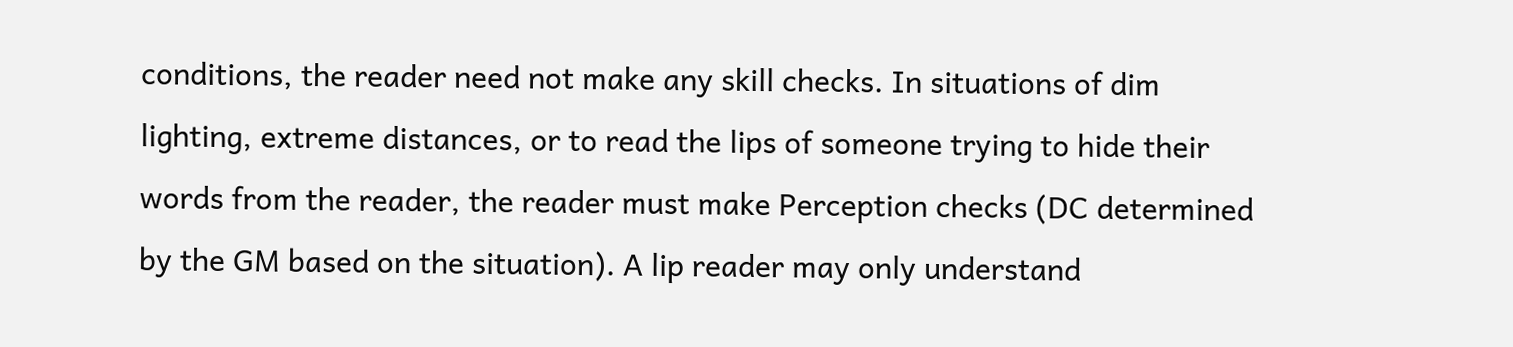conditions, the reader need not make any skill checks. In situations of dim lighting, extreme distances, or to read the lips of someone trying to hide their words from the reader, the reader must make Perception checks (DC determined by the GM based on the situation). A lip reader may only understand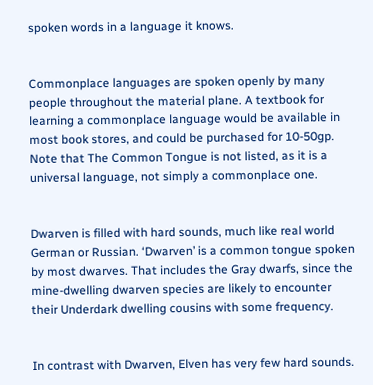spoken words in a language it knows.


Commonplace languages are spoken openly by many people throughout the material plane. A textbook for learning a commonplace language would be available in most book stores, and could be purchased for 10-50gp. Note that The Common Tongue is not listed, as it is a universal language, not simply a commonplace one.


Dwarven is filled with hard sounds, much like real world German or Russian. ‘Dwarven’ is a common tongue spoken by most dwarves. That includes the Gray dwarfs, since the mine-dwelling dwarven species are likely to encounter their Underdark dwelling cousins with some frequency.


In contrast with Dwarven, Elven has very few hard sounds.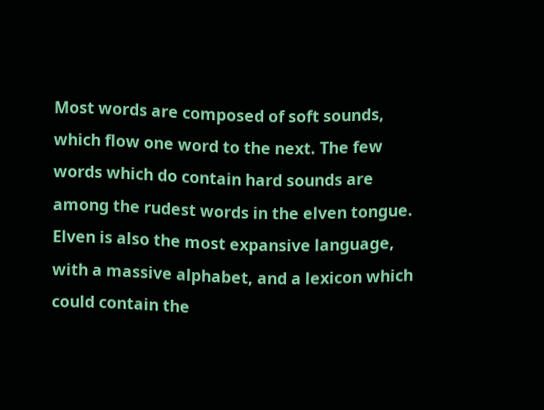Most words are composed of soft sounds, which flow one word to the next. The few words which do contain hard sounds are among the rudest words in the elven tongue. Elven is also the most expansive language, with a massive alphabet, and a lexicon which could contain the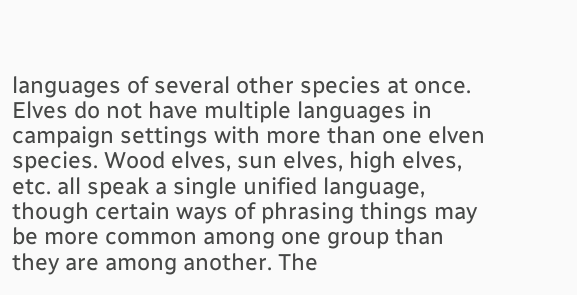languages of several other species at once. Elves do not have multiple languages in campaign settings with more than one elven species. Wood elves, sun elves, high elves, etc. all speak a single unified language, though certain ways of phrasing things may be more common among one group than they are among another. The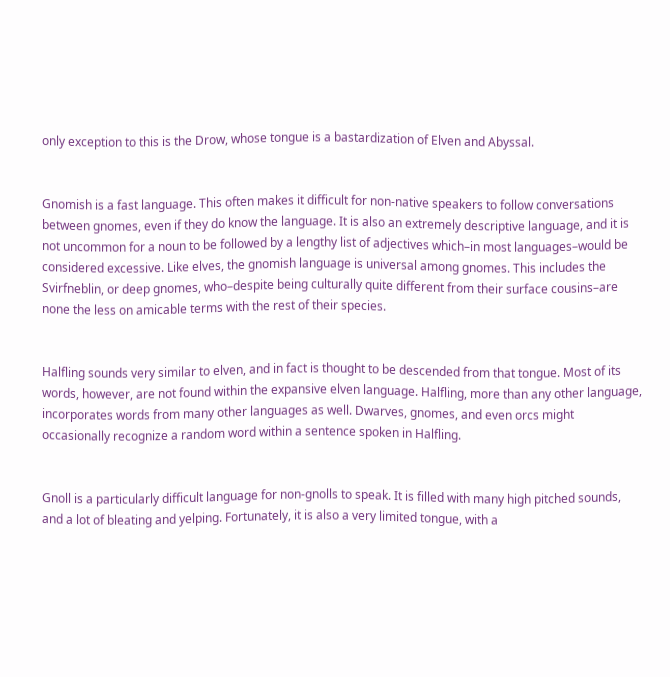only exception to this is the Drow, whose tongue is a bastardization of Elven and Abyssal.


Gnomish is a fast language. This often makes it difficult for non-native speakers to follow conversations between gnomes, even if they do know the language. It is also an extremely descriptive language, and it is not uncommon for a noun to be followed by a lengthy list of adjectives which–in most languages–would be considered excessive. Like elves, the gnomish language is universal among gnomes. This includes the Svirfneblin, or deep gnomes, who–despite being culturally quite different from their surface cousins–are none the less on amicable terms with the rest of their species.


Halfling sounds very similar to elven, and in fact is thought to be descended from that tongue. Most of its words, however, are not found within the expansive elven language. Halfling, more than any other language, incorporates words from many other languages as well. Dwarves, gnomes, and even orcs might occasionally recognize a random word within a sentence spoken in Halfling.


Gnoll is a particularly difficult language for non-gnolls to speak. It is filled with many high pitched sounds, and a lot of bleating and yelping. Fortunately, it is also a very limited tongue, with a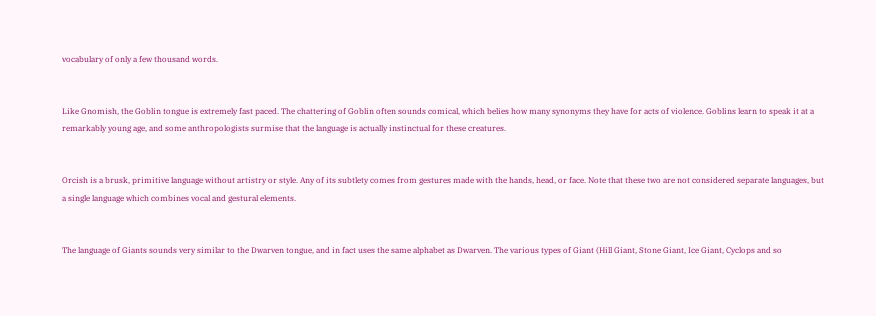vocabulary of only a few thousand words.


Like Gnomish, the Goblin tongue is extremely fast paced. The chattering of Goblin often sounds comical, which belies how many synonyms they have for acts of violence. Goblins learn to speak it at a remarkably young age, and some anthropologists surmise that the language is actually instinctual for these creatures.


Orcish is a brusk, primitive language without artistry or style. Any of its subtlety comes from gestures made with the hands, head, or face. Note that these two are not considered separate languages, but a single language which combines vocal and gestural elements.


The language of Giants sounds very similar to the Dwarven tongue, and in fact uses the same alphabet as Dwarven. The various types of Giant (Hill Giant, Stone Giant, Ice Giant, Cyclops and so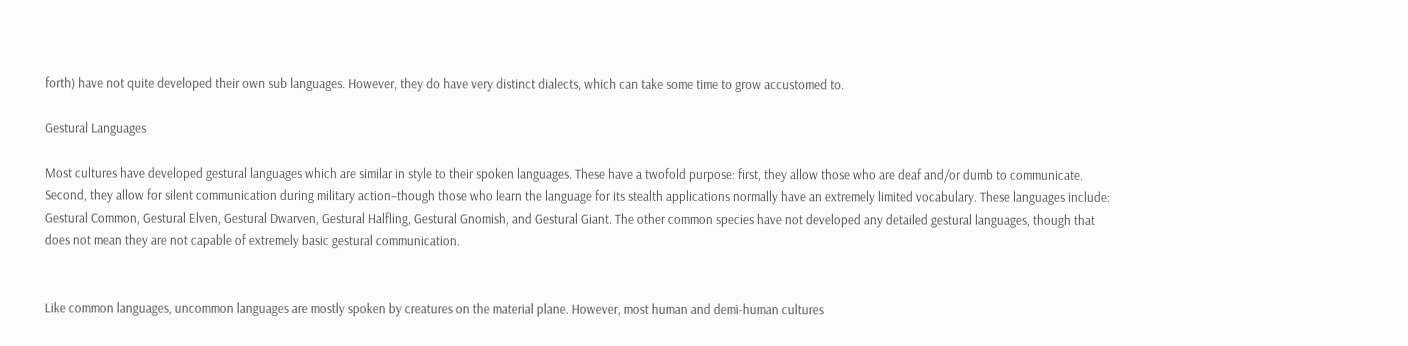forth) have not quite developed their own sub languages. However, they do have very distinct dialects, which can take some time to grow accustomed to.

Gestural Languages

Most cultures have developed gestural languages which are similar in style to their spoken languages. These have a twofold purpose: first, they allow those who are deaf and/or dumb to communicate. Second, they allow for silent communication during military action–though those who learn the language for its stealth applications normally have an extremely limited vocabulary. These languages include: Gestural Common, Gestural Elven, Gestural Dwarven, Gestural Halfling, Gestural Gnomish, and Gestural Giant. The other common species have not developed any detailed gestural languages, though that does not mean they are not capable of extremely basic gestural communication.


Like common languages, uncommon languages are mostly spoken by creatures on the material plane. However, most human and demi-human cultures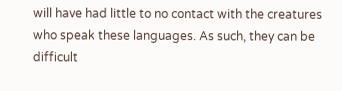will have had little to no contact with the creatures who speak these languages. As such, they can be difficult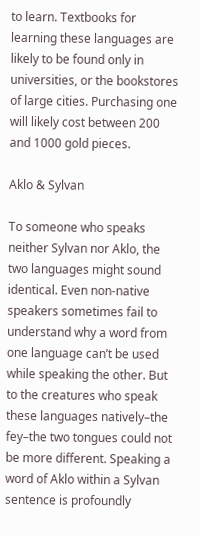to learn. Textbooks for learning these languages are likely to be found only in universities, or the bookstores of large cities. Purchasing one will likely cost between 200 and 1000 gold pieces.

Aklo & Sylvan

To someone who speaks neither Sylvan nor Aklo, the two languages might sound identical. Even non-native speakers sometimes fail to understand why a word from one language can’t be used while speaking the other. But to the creatures who speak these languages natively–the fey–the two tongues could not be more different. Speaking a word of Aklo within a Sylvan sentence is profoundly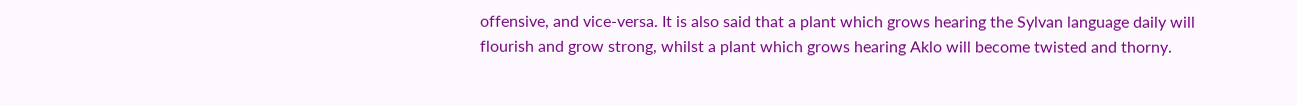offensive, and vice-versa. It is also said that a plant which grows hearing the Sylvan language daily will flourish and grow strong, whilst a plant which grows hearing Aklo will become twisted and thorny.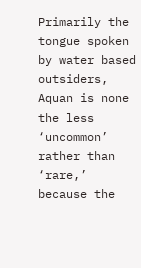Primarily the tongue spoken by water based outsiders, Aquan is none the less ‘uncommon’ rather than ‘rare,’ because the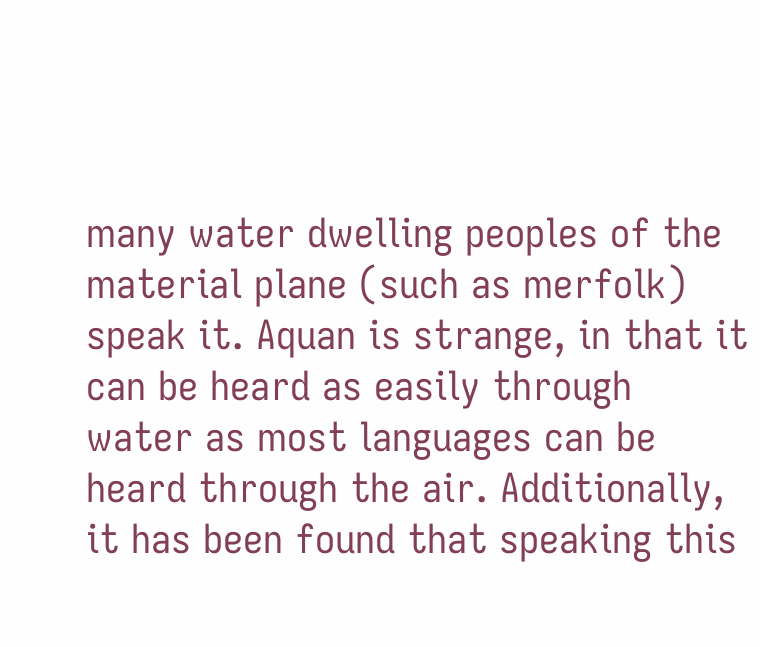many water dwelling peoples of the material plane (such as merfolk) speak it. Aquan is strange, in that it can be heard as easily through water as most languages can be heard through the air. Additionally, it has been found that speaking this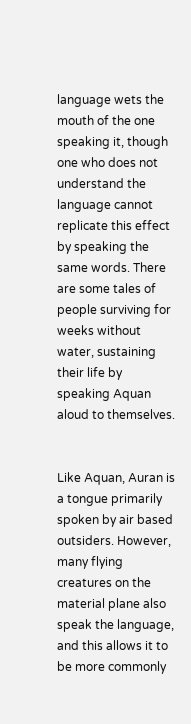language wets the mouth of the one speaking it, though one who does not understand the language cannot replicate this effect by speaking the same words. There are some tales of people surviving for weeks without water, sustaining their life by speaking Aquan aloud to themselves.


Like Aquan, Auran is a tongue primarily spoken by air based outsiders. However, many flying creatures on the material plane also speak the language, and this allows it to be more commonly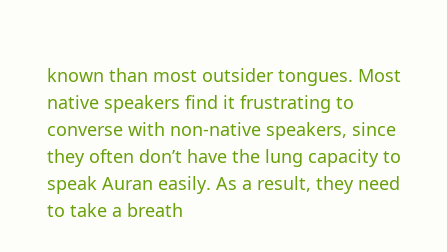known than most outsider tongues. Most native speakers find it frustrating to converse with non-native speakers, since they often don’t have the lung capacity to speak Auran easily. As a result, they need to take a breath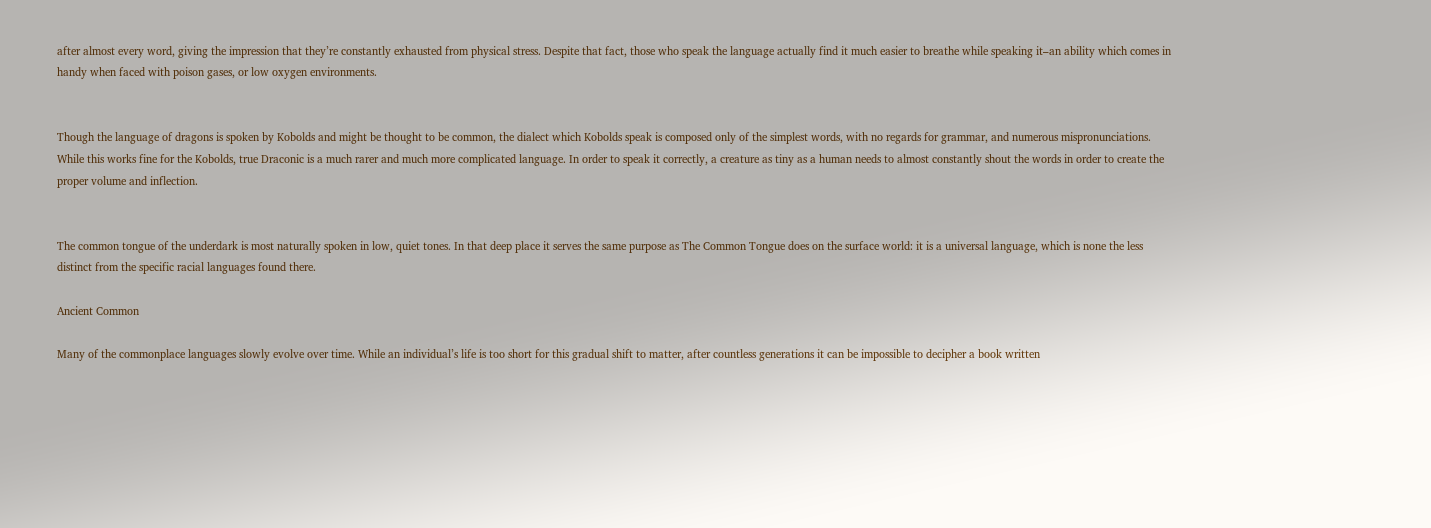after almost every word, giving the impression that they’re constantly exhausted from physical stress. Despite that fact, those who speak the language actually find it much easier to breathe while speaking it–an ability which comes in handy when faced with poison gases, or low oxygen environments.


Though the language of dragons is spoken by Kobolds and might be thought to be common, the dialect which Kobolds speak is composed only of the simplest words, with no regards for grammar, and numerous mispronunciations. While this works fine for the Kobolds, true Draconic is a much rarer and much more complicated language. In order to speak it correctly, a creature as tiny as a human needs to almost constantly shout the words in order to create the proper volume and inflection.


The common tongue of the underdark is most naturally spoken in low, quiet tones. In that deep place it serves the same purpose as The Common Tongue does on the surface world: it is a universal language, which is none the less distinct from the specific racial languages found there.

Ancient Common

Many of the commonplace languages slowly evolve over time. While an individual’s life is too short for this gradual shift to matter, after countless generations it can be impossible to decipher a book written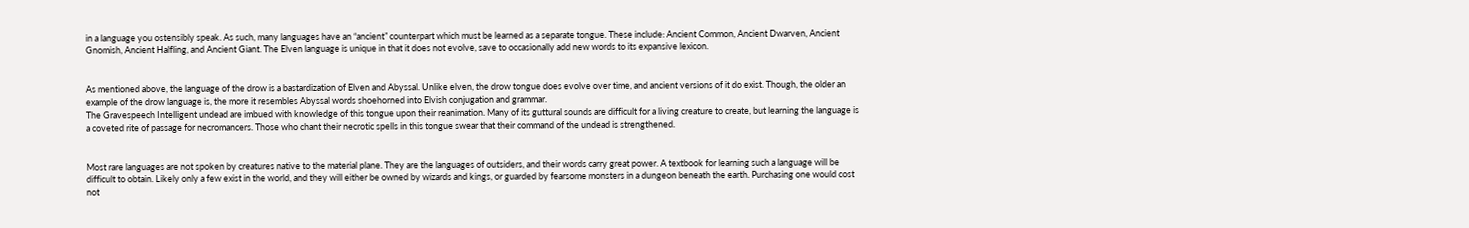in a language you ostensibly speak. As such, many languages have an “ancient” counterpart which must be learned as a separate tongue. These include: Ancient Common, Ancient Dwarven, Ancient Gnomish, Ancient Halfling, and Ancient Giant. The Elven language is unique in that it does not evolve, save to occasionally add new words to its expansive lexicon.


As mentioned above, the language of the drow is a bastardization of Elven and Abyssal. Unlike elven, the drow tongue does evolve over time, and ancient versions of it do exist. Though, the older an example of the drow language is, the more it resembles Abyssal words shoehorned into Elvish conjugation and grammar.
The Gravespeech Intelligent undead are imbued with knowledge of this tongue upon their reanimation. Many of its guttural sounds are difficult for a living creature to create, but learning the language is a coveted rite of passage for necromancers. Those who chant their necrotic spells in this tongue swear that their command of the undead is strengthened.


Most rare languages are not spoken by creatures native to the material plane. They are the languages of outsiders, and their words carry great power. A textbook for learning such a language will be difficult to obtain. Likely only a few exist in the world, and they will either be owned by wizards and kings, or guarded by fearsome monsters in a dungeon beneath the earth. Purchasing one would cost not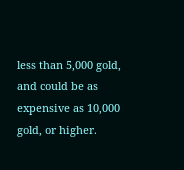less than 5,000 gold, and could be as expensive as 10,000 gold, or higher.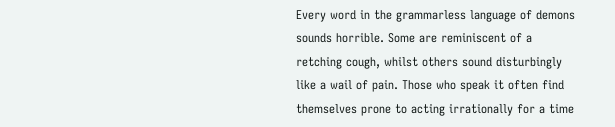Every word in the grammarless language of demons sounds horrible. Some are reminiscent of a retching cough, whilst others sound disturbingly like a wail of pain. Those who speak it often find themselves prone to acting irrationally for a time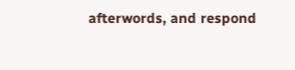afterwords, and respond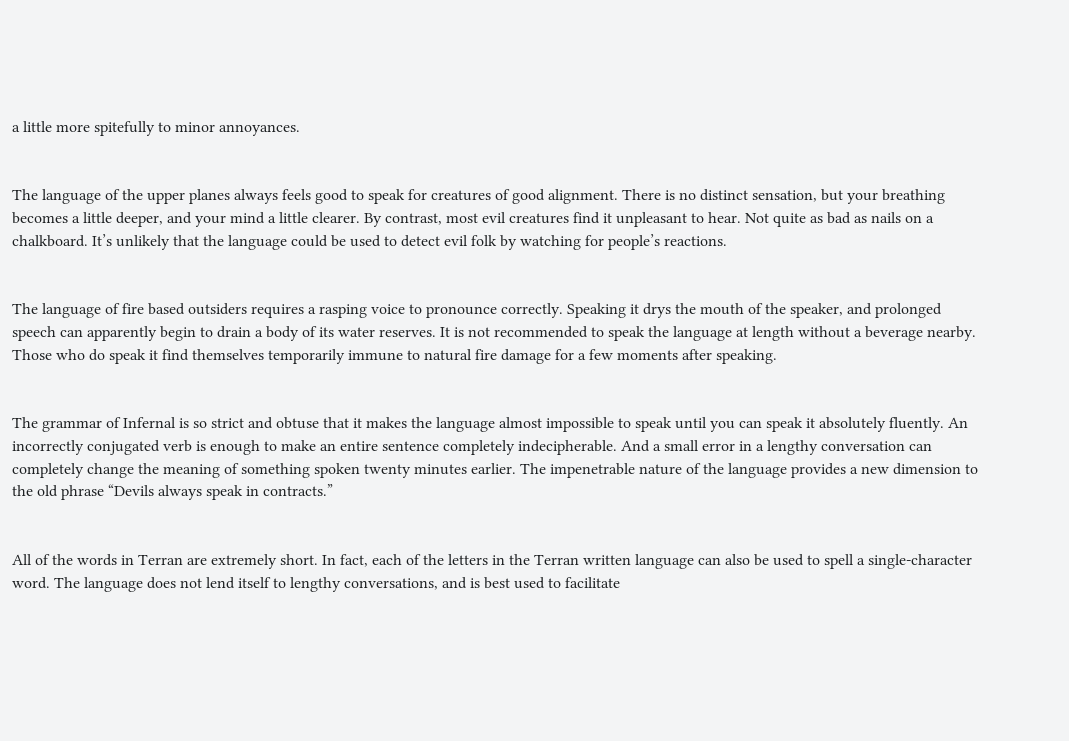a little more spitefully to minor annoyances.


The language of the upper planes always feels good to speak for creatures of good alignment. There is no distinct sensation, but your breathing becomes a little deeper, and your mind a little clearer. By contrast, most evil creatures find it unpleasant to hear. Not quite as bad as nails on a chalkboard. It’s unlikely that the language could be used to detect evil folk by watching for people’s reactions.


The language of fire based outsiders requires a rasping voice to pronounce correctly. Speaking it drys the mouth of the speaker, and prolonged speech can apparently begin to drain a body of its water reserves. It is not recommended to speak the language at length without a beverage nearby. Those who do speak it find themselves temporarily immune to natural fire damage for a few moments after speaking.


The grammar of Infernal is so strict and obtuse that it makes the language almost impossible to speak until you can speak it absolutely fluently. An incorrectly conjugated verb is enough to make an entire sentence completely indecipherable. And a small error in a lengthy conversation can completely change the meaning of something spoken twenty minutes earlier. The impenetrable nature of the language provides a new dimension to the old phrase “Devils always speak in contracts.”


All of the words in Terran are extremely short. In fact, each of the letters in the Terran written language can also be used to spell a single-character word. The language does not lend itself to lengthy conversations, and is best used to facilitate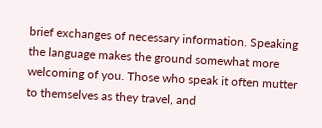brief exchanges of necessary information. Speaking the language makes the ground somewhat more welcoming of you. Those who speak it often mutter to themselves as they travel, and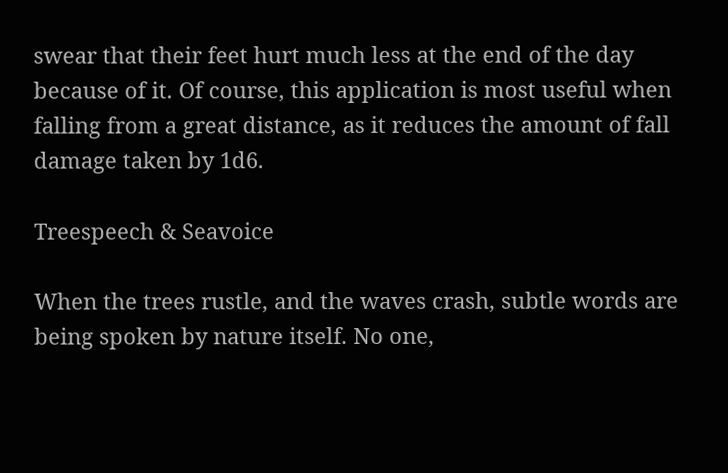swear that their feet hurt much less at the end of the day because of it. Of course, this application is most useful when falling from a great distance, as it reduces the amount of fall damage taken by 1d6.

Treespeech & Seavoice

When the trees rustle, and the waves crash, subtle words are being spoken by nature itself. No one,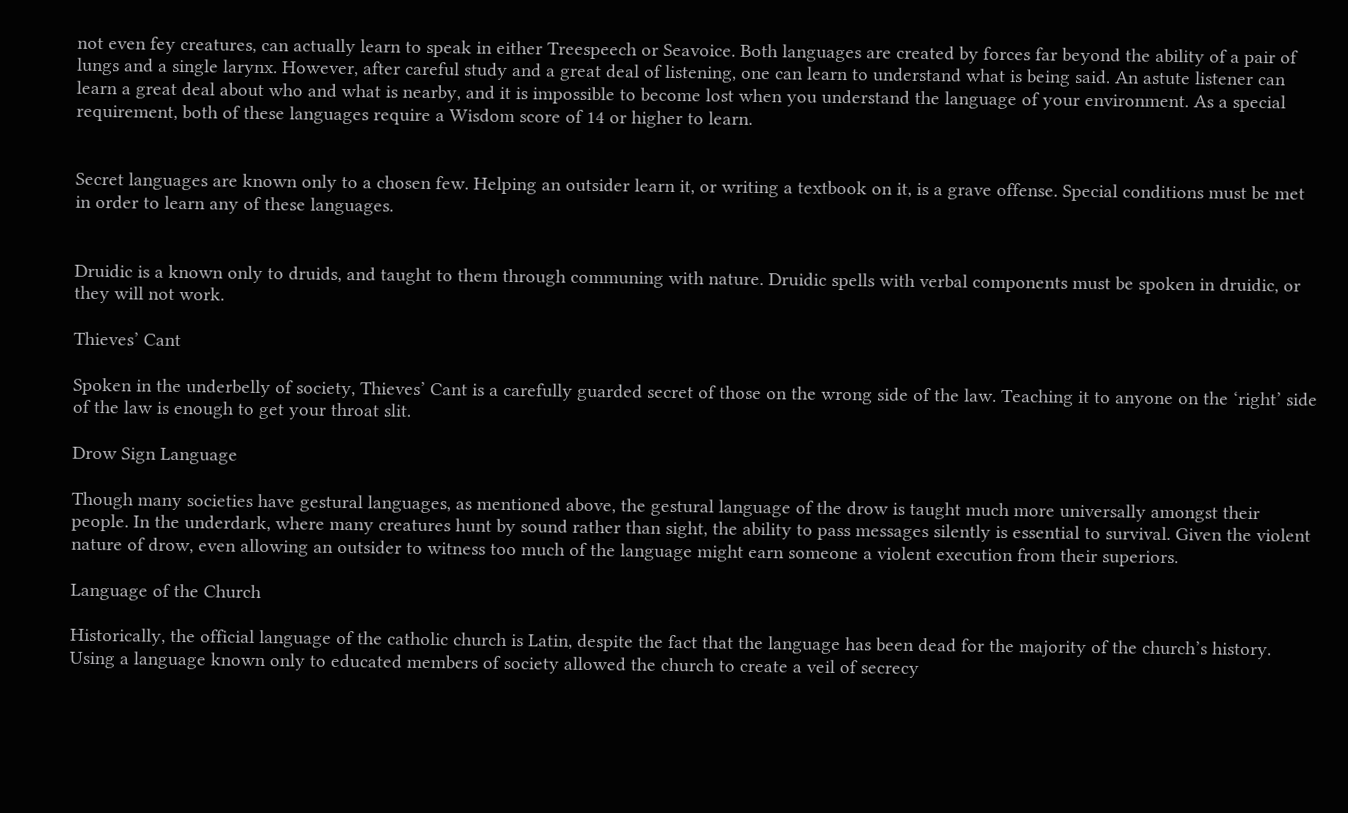not even fey creatures, can actually learn to speak in either Treespeech or Seavoice. Both languages are created by forces far beyond the ability of a pair of lungs and a single larynx. However, after careful study and a great deal of listening, one can learn to understand what is being said. An astute listener can learn a great deal about who and what is nearby, and it is impossible to become lost when you understand the language of your environment. As a special requirement, both of these languages require a Wisdom score of 14 or higher to learn.


Secret languages are known only to a chosen few. Helping an outsider learn it, or writing a textbook on it, is a grave offense. Special conditions must be met in order to learn any of these languages.


Druidic is a known only to druids, and taught to them through communing with nature. Druidic spells with verbal components must be spoken in druidic, or they will not work.

Thieves’ Cant

Spoken in the underbelly of society, Thieves’ Cant is a carefully guarded secret of those on the wrong side of the law. Teaching it to anyone on the ‘right’ side of the law is enough to get your throat slit.

Drow Sign Language

Though many societies have gestural languages, as mentioned above, the gestural language of the drow is taught much more universally amongst their people. In the underdark, where many creatures hunt by sound rather than sight, the ability to pass messages silently is essential to survival. Given the violent nature of drow, even allowing an outsider to witness too much of the language might earn someone a violent execution from their superiors.

Language of the Church

Historically, the official language of the catholic church is Latin, despite the fact that the language has been dead for the majority of the church’s history. Using a language known only to educated members of society allowed the church to create a veil of secrecy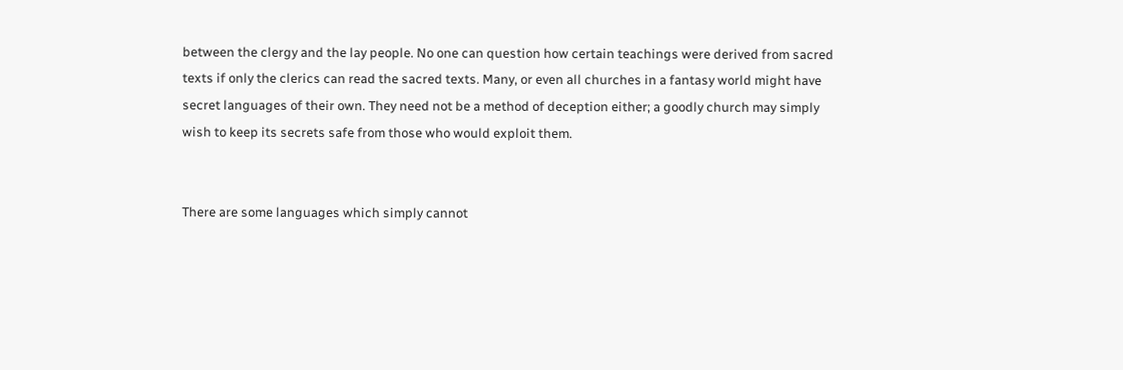between the clergy and the lay people. No one can question how certain teachings were derived from sacred texts if only the clerics can read the sacred texts. Many, or even all churches in a fantasy world might have secret languages of their own. They need not be a method of deception either; a goodly church may simply wish to keep its secrets safe from those who would exploit them.


There are some languages which simply cannot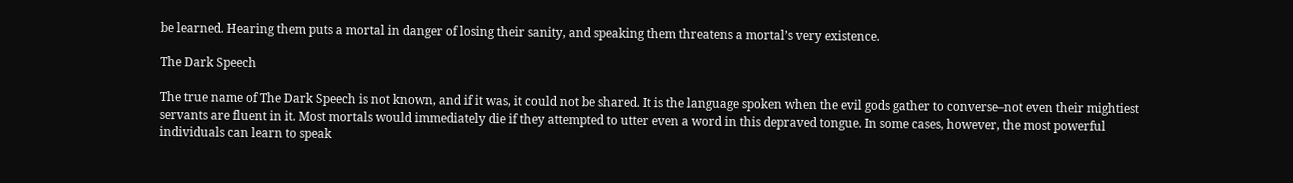be learned. Hearing them puts a mortal in danger of losing their sanity, and speaking them threatens a mortal’s very existence.

The Dark Speech

The true name of The Dark Speech is not known, and if it was, it could not be shared. It is the language spoken when the evil gods gather to converse–not even their mightiest servants are fluent in it. Most mortals would immediately die if they attempted to utter even a word in this depraved tongue. In some cases, however, the most powerful individuals can learn to speak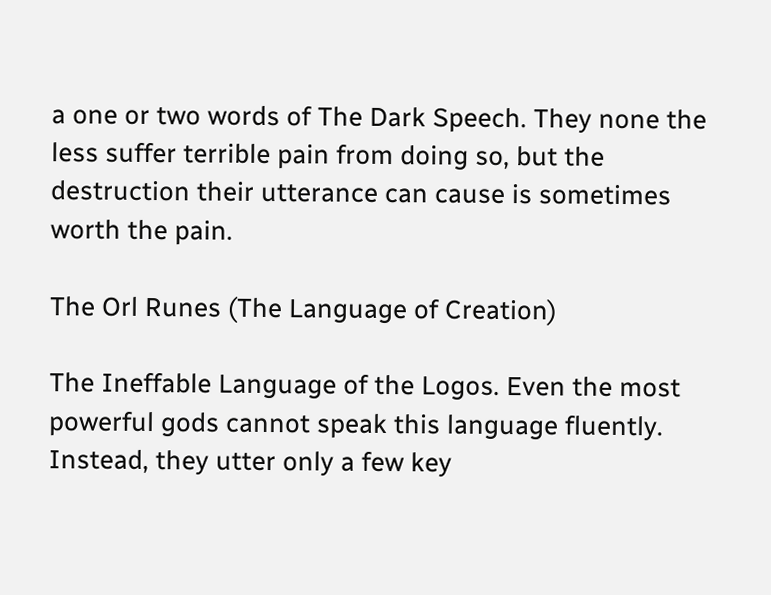a one or two words of The Dark Speech. They none the less suffer terrible pain from doing so, but the destruction their utterance can cause is sometimes worth the pain.

The Orl Runes (The Language of Creation)

The Ineffable Language of the Logos. Even the most powerful gods cannot speak this language fluently. Instead, they utter only a few key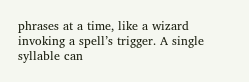phrases at a time, like a wizard invoking a spell’s trigger. A single syllable can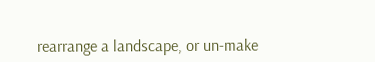rearrange a landscape, or un-make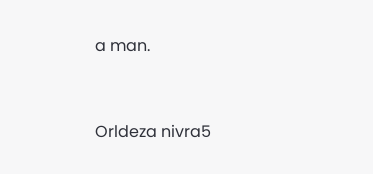a man.


Orldeza nivra5